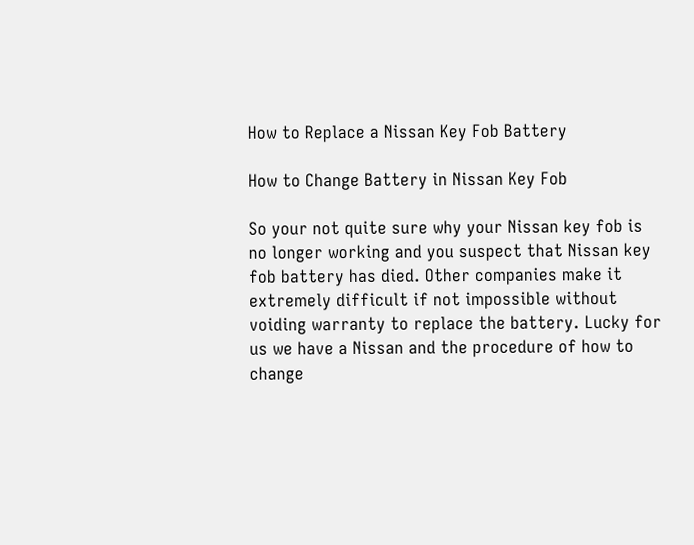How to Replace a Nissan Key Fob Battery

How to Change Battery in Nissan Key Fob

So your not quite sure why your Nissan key fob is no longer working and you suspect that Nissan key fob battery has died. Other companies make it extremely difficult if not impossible without voiding warranty to replace the battery. Lucky for us we have a Nissan and the procedure of how to change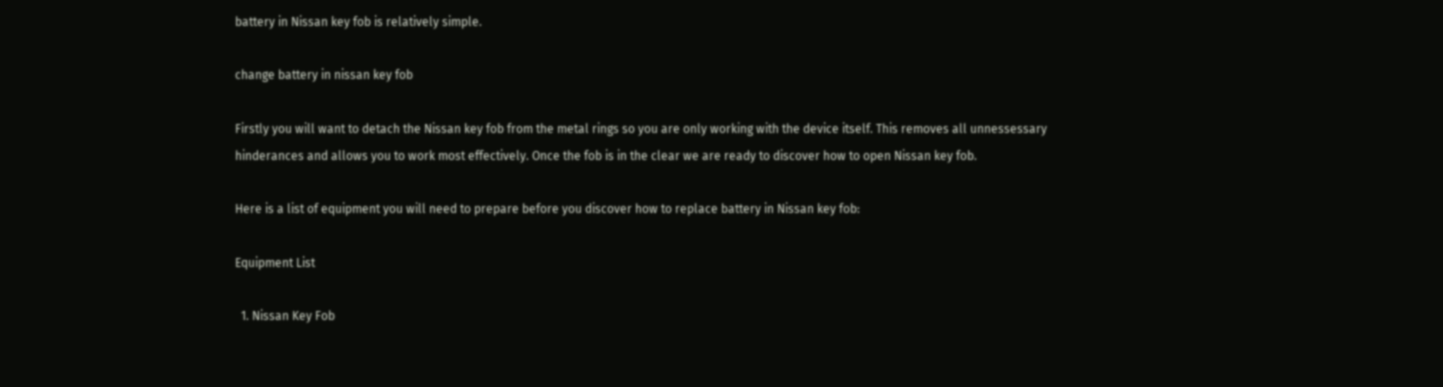battery in Nissan key fob is relatively simple.

change battery in nissan key fob

Firstly you will want to detach the Nissan key fob from the metal rings so you are only working with the device itself. This removes all unnessessary hinderances and allows you to work most effectively. Once the fob is in the clear we are ready to discover how to open Nissan key fob.

Here is a list of equipment you will need to prepare before you discover how to replace battery in Nissan key fob:

Equipment List

  1. Nissan Key Fob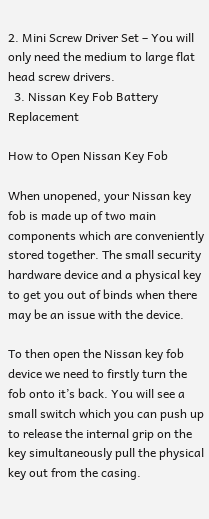2. Mini Screw Driver Set – You will only need the medium to large flat head screw drivers.
  3. Nissan Key Fob Battery Replacement

How to Open Nissan Key Fob

When unopened, your Nissan key fob is made up of two main components which are conveniently stored together. The small security hardware device and a physical key to get you out of binds when there may be an issue with the device.

To then open the Nissan key fob device we need to firstly turn the fob onto it’s back. You will see a small switch which you can push up to release the internal grip on the key simultaneously pull the physical key out from the casing.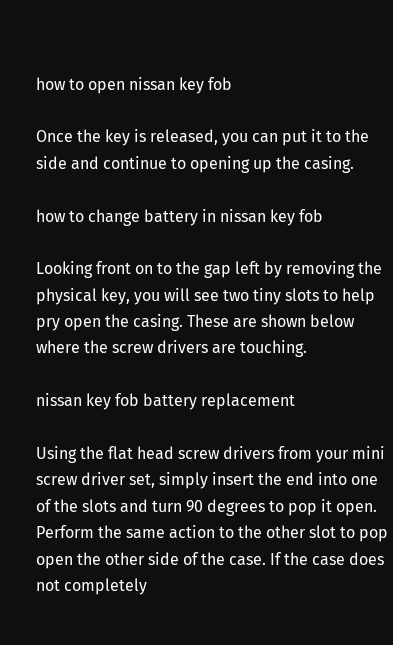how to open nissan key fob

Once the key is released, you can put it to the side and continue to opening up the casing.

how to change battery in nissan key fob

Looking front on to the gap left by removing the physical key, you will see two tiny slots to help pry open the casing. These are shown below where the screw drivers are touching.

nissan key fob battery replacement

Using the flat head screw drivers from your mini screw driver set, simply insert the end into one of the slots and turn 90 degrees to pop it open. Perform the same action to the other slot to pop open the other side of the case. If the case does not completely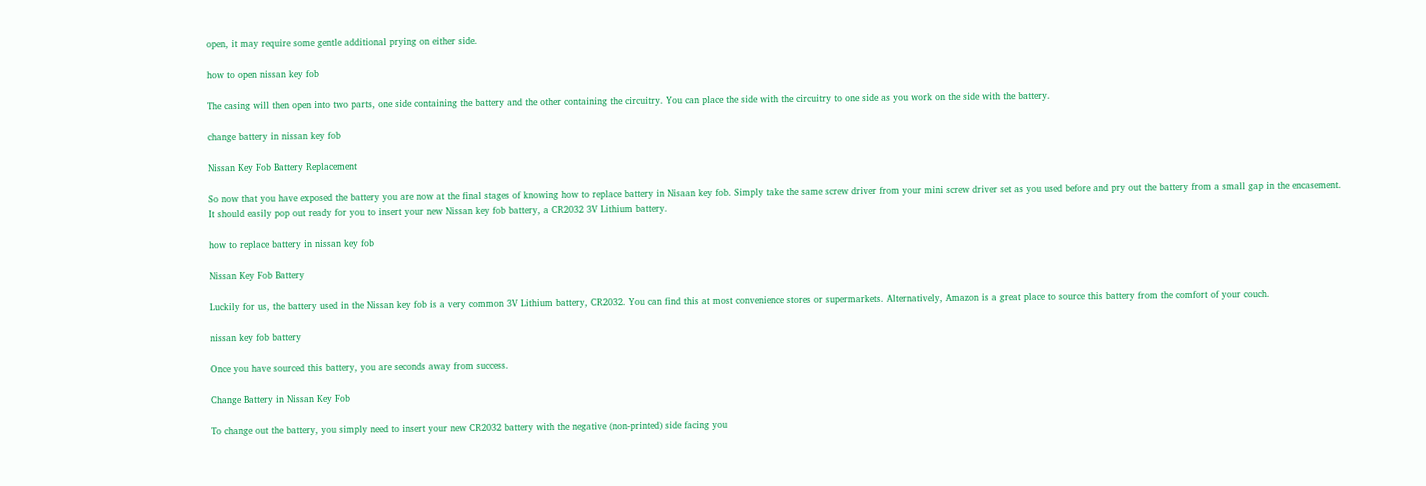open, it may require some gentle additional prying on either side.

how to open nissan key fob

The casing will then open into two parts, one side containing the battery and the other containing the circuitry. You can place the side with the circuitry to one side as you work on the side with the battery.

change battery in nissan key fob

Nissan Key Fob Battery Replacement

So now that you have exposed the battery you are now at the final stages of knowing how to replace battery in Nisaan key fob. Simply take the same screw driver from your mini screw driver set as you used before and pry out the battery from a small gap in the encasement. It should easily pop out ready for you to insert your new Nissan key fob battery, a CR2032 3V Lithium battery.

how to replace battery in nissan key fob

Nissan Key Fob Battery

Luckily for us, the battery used in the Nissan key fob is a very common 3V Lithium battery, CR2032. You can find this at most convenience stores or supermarkets. Alternatively, Amazon is a great place to source this battery from the comfort of your couch.

nissan key fob battery

Once you have sourced this battery, you are seconds away from success.

Change Battery in Nissan Key Fob

To change out the battery, you simply need to insert your new CR2032 battery with the negative (non-printed) side facing you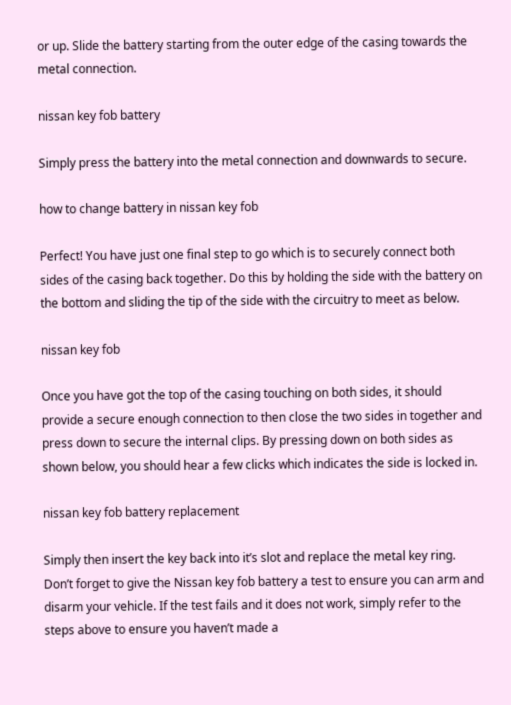or up. Slide the battery starting from the outer edge of the casing towards the metal connection.

nissan key fob battery

Simply press the battery into the metal connection and downwards to secure.

how to change battery in nissan key fob

Perfect! You have just one final step to go which is to securely connect both sides of the casing back together. Do this by holding the side with the battery on the bottom and sliding the tip of the side with the circuitry to meet as below.

nissan key fob

Once you have got the top of the casing touching on both sides, it should provide a secure enough connection to then close the two sides in together and press down to secure the internal clips. By pressing down on both sides as shown below, you should hear a few clicks which indicates the side is locked in.

nissan key fob battery replacement

Simply then insert the key back into it’s slot and replace the metal key ring. Don’t forget to give the Nissan key fob battery a test to ensure you can arm and disarm your vehicle. If the test fails and it does not work, simply refer to the steps above to ensure you haven’t made a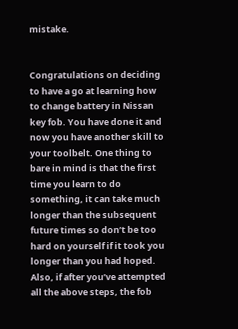mistake.


Congratulations on deciding to have a go at learning how to change battery in Nissan key fob. You have done it and now you have another skill to your toolbelt. One thing to bare in mind is that the first time you learn to do something, it can take much longer than the subsequent future times so don’t be too hard on yourself if it took you longer than you had hoped. Also, if after you’ve attempted all the above steps, the fob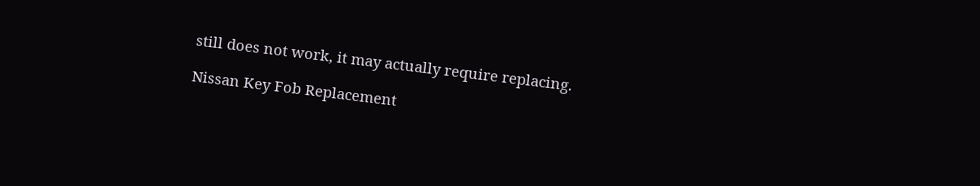still does not work, it may actually require replacing.

Nissan Key Fob Replacement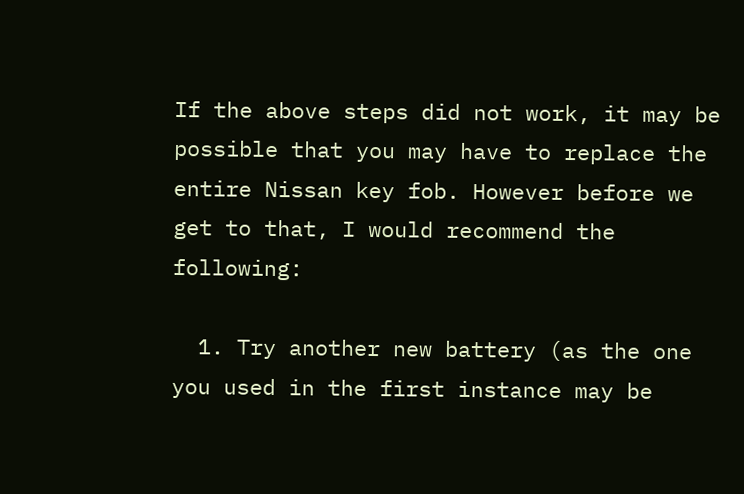If the above steps did not work, it may be possible that you may have to replace the entire Nissan key fob. However before we get to that, I would recommend the following:

  1. Try another new battery (as the one you used in the first instance may be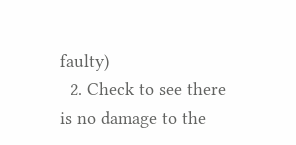faulty)
  2. Check to see there is no damage to the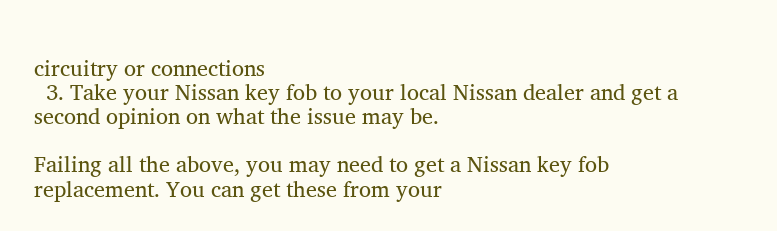circuitry or connections
  3. Take your Nissan key fob to your local Nissan dealer and get a second opinion on what the issue may be.

Failing all the above, you may need to get a Nissan key fob replacement. You can get these from your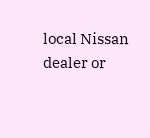local Nissan dealer or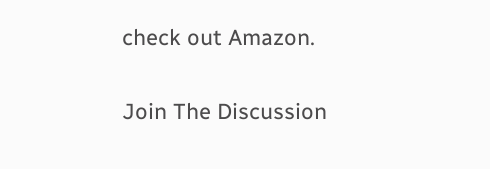check out Amazon.

Join The Discussion